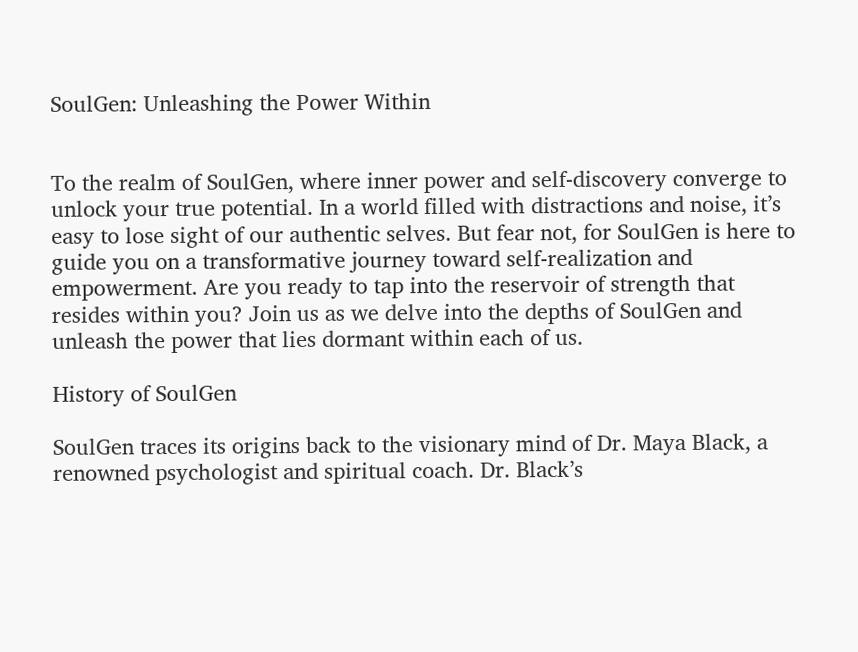SoulGen: Unleashing the Power Within


To the realm of SoulGen, where inner power and self-discovery converge to unlock your true potential. In a world filled with distractions and noise, it’s easy to lose sight of our authentic selves. But fear not, for SoulGen is here to guide you on a transformative journey toward self-realization and empowerment. Are you ready to tap into the reservoir of strength that resides within you? Join us as we delve into the depths of SoulGen and unleash the power that lies dormant within each of us.

History of SoulGen

SoulGen traces its origins back to the visionary mind of Dr. Maya Black, a renowned psychologist and spiritual coach. Dr. Black’s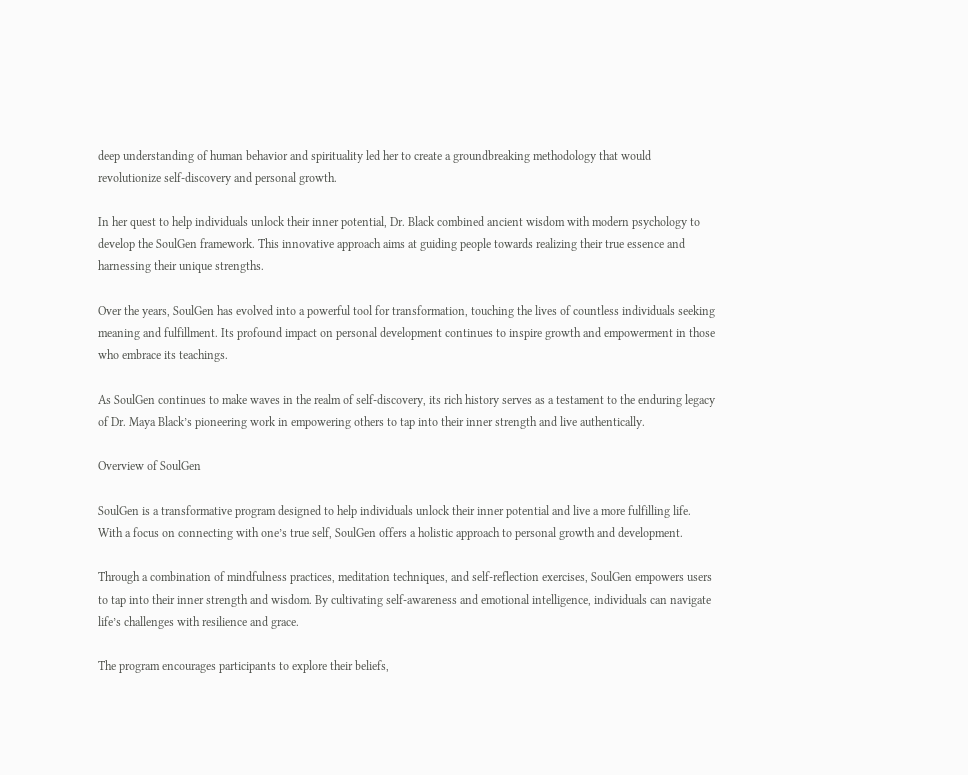deep understanding of human behavior and spirituality led her to create a groundbreaking methodology that would revolutionize self-discovery and personal growth.

In her quest to help individuals unlock their inner potential, Dr. Black combined ancient wisdom with modern psychology to develop the SoulGen framework. This innovative approach aims at guiding people towards realizing their true essence and harnessing their unique strengths.

Over the years, SoulGen has evolved into a powerful tool for transformation, touching the lives of countless individuals seeking meaning and fulfillment. Its profound impact on personal development continues to inspire growth and empowerment in those who embrace its teachings.

As SoulGen continues to make waves in the realm of self-discovery, its rich history serves as a testament to the enduring legacy of Dr. Maya Black’s pioneering work in empowering others to tap into their inner strength and live authentically.

Overview of SoulGen

SoulGen is a transformative program designed to help individuals unlock their inner potential and live a more fulfilling life. With a focus on connecting with one’s true self, SoulGen offers a holistic approach to personal growth and development.

Through a combination of mindfulness practices, meditation techniques, and self-reflection exercises, SoulGen empowers users to tap into their inner strength and wisdom. By cultivating self-awareness and emotional intelligence, individuals can navigate life’s challenges with resilience and grace.

The program encourages participants to explore their beliefs,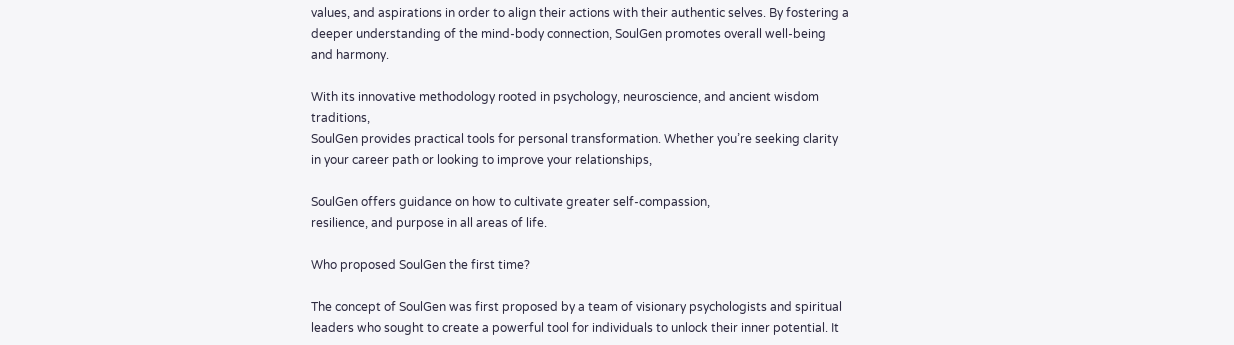values, and aspirations in order to align their actions with their authentic selves. By fostering a deeper understanding of the mind-body connection, SoulGen promotes overall well-being and harmony.

With its innovative methodology rooted in psychology, neuroscience, and ancient wisdom traditions,
SoulGen provides practical tools for personal transformation. Whether you’re seeking clarity in your career path or looking to improve your relationships,

SoulGen offers guidance on how to cultivate greater self-compassion,
resilience, and purpose in all areas of life.

Who proposed SoulGen the first time?

The concept of SoulGen was first proposed by a team of visionary psychologists and spiritual leaders who sought to create a powerful tool for individuals to unlock their inner potential. It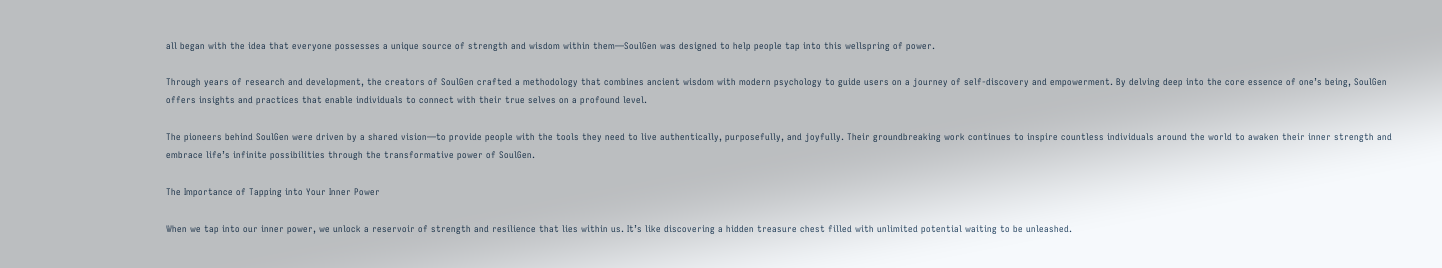all began with the idea that everyone possesses a unique source of strength and wisdom within them—SoulGen was designed to help people tap into this wellspring of power.

Through years of research and development, the creators of SoulGen crafted a methodology that combines ancient wisdom with modern psychology to guide users on a journey of self-discovery and empowerment. By delving deep into the core essence of one’s being, SoulGen offers insights and practices that enable individuals to connect with their true selves on a profound level.

The pioneers behind SoulGen were driven by a shared vision—to provide people with the tools they need to live authentically, purposefully, and joyfully. Their groundbreaking work continues to inspire countless individuals around the world to awaken their inner strength and embrace life’s infinite possibilities through the transformative power of SoulGen.

The Importance of Tapping into Your Inner Power

When we tap into our inner power, we unlock a reservoir of strength and resilience that lies within us. It’s like discovering a hidden treasure chest filled with unlimited potential waiting to be unleashed.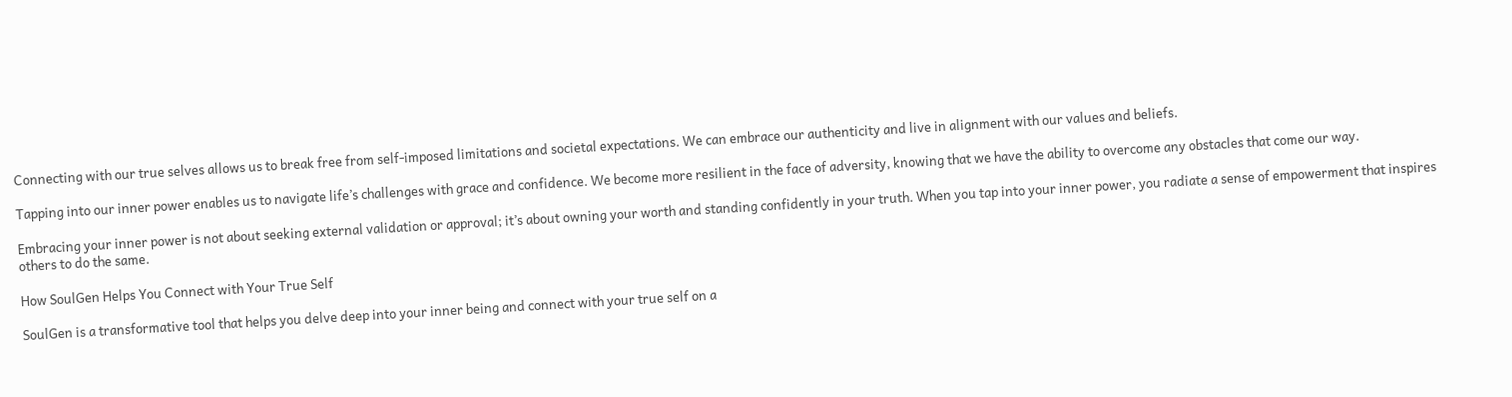Connecting with our true selves allows us to break free from self-imposed limitations and societal expectations. We can embrace our authenticity and live in alignment with our values and beliefs.

Tapping into our inner power enables us to navigate life’s challenges with grace and confidence. We become more resilient in the face of adversity, knowing that we have the ability to overcome any obstacles that come our way.

Embracing your inner power is not about seeking external validation or approval; it’s about owning your worth and standing confidently in your truth. When you tap into your inner power, you radiate a sense of empowerment that inspires others to do the same.

How SoulGen Helps You Connect with Your True Self

SoulGen is a transformative tool that helps you delve deep into your inner being and connect with your true self on a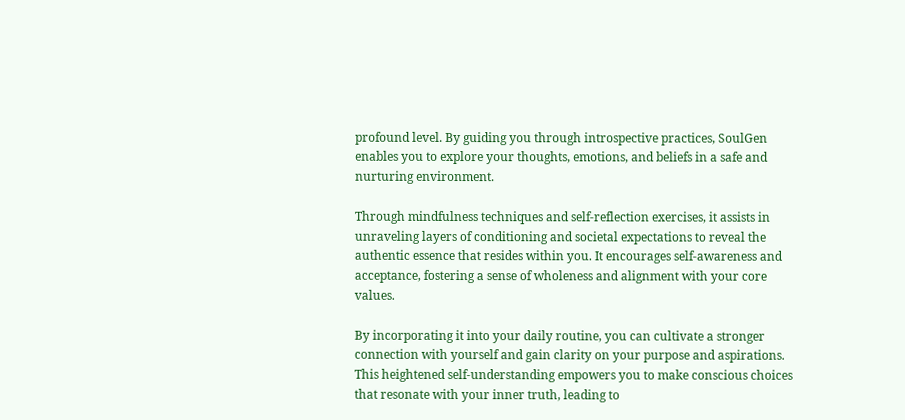profound level. By guiding you through introspective practices, SoulGen enables you to explore your thoughts, emotions, and beliefs in a safe and nurturing environment.

Through mindfulness techniques and self-reflection exercises, it assists in unraveling layers of conditioning and societal expectations to reveal the authentic essence that resides within you. It encourages self-awareness and acceptance, fostering a sense of wholeness and alignment with your core values.

By incorporating it into your daily routine, you can cultivate a stronger connection with yourself and gain clarity on your purpose and aspirations. This heightened self-understanding empowers you to make conscious choices that resonate with your inner truth, leading to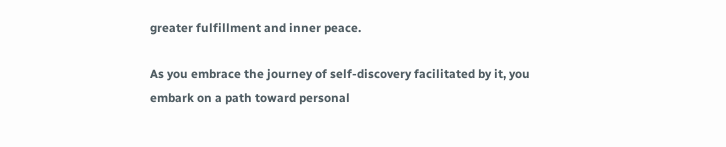greater fulfillment and inner peace.

As you embrace the journey of self-discovery facilitated by it, you embark on a path toward personal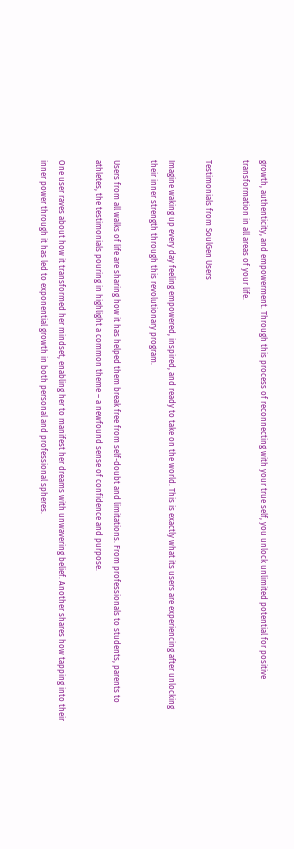growth, authenticity, and empowerment. Through this process of reconnecting with your true self, you unlock unlimited potential for positive transformation in all areas of your life.

Testimonials from SoulGen Users

Imagine waking up every day feeling empowered, inspired, and ready to take on the world. This is exactly what its users are experiencing after unlocking their inner strength through this revolutionary program.

Users from all walks of life are sharing how it has helped them break free from self-doubt and limitations. From professionals to students, parents to athletes, the testimonials pouring in highlight a common theme – a newfound sense of confidence and purpose.

One user raves about how it transformed her mindset, enabling her to manifest her dreams with unwavering belief. Another shares how tapping into their inner power through it has led to exponential growth in both personal and professional spheres.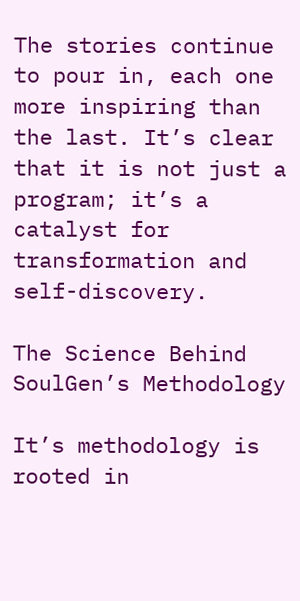The stories continue to pour in, each one more inspiring than the last. It’s clear that it is not just a program; it’s a catalyst for transformation and self-discovery.

The Science Behind SoulGen’s Methodology

It’s methodology is rooted in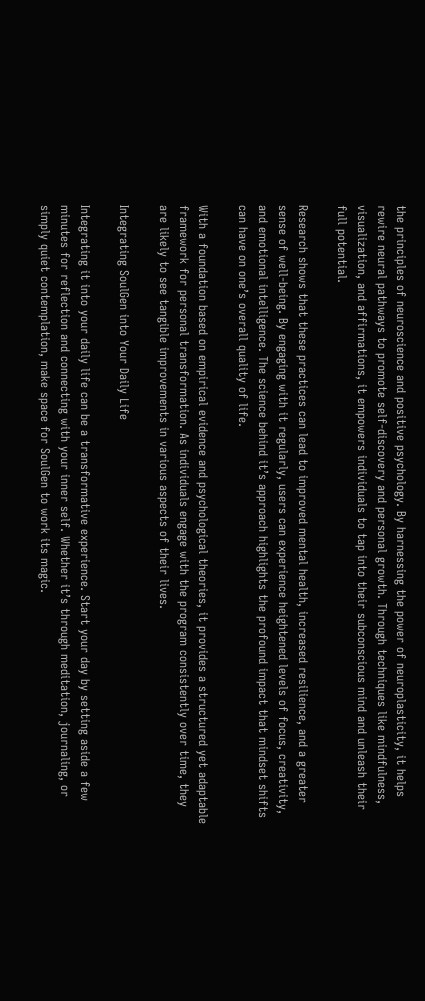the principles of neuroscience and positive psychology. By harnessing the power of neuroplasticity, it helps rewire neural pathways to promote self-discovery and personal growth. Through techniques like mindfulness, visualization, and affirmations, it empowers individuals to tap into their subconscious mind and unleash their full potential.

Research shows that these practices can lead to improved mental health, increased resilience, and a greater sense of well-being. By engaging with it regularly, users can experience heightened levels of focus, creativity, and emotional intelligence. The science behind it’s approach highlights the profound impact that mindset shifts can have on one’s overall quality of life.

With a foundation based on empirical evidence and psychological theories, it provides a structured yet adaptable framework for personal transformation. As individuals engage with the program consistently over time, they are likely to see tangible improvements in various aspects of their lives.

Integrating SoulGen into Your Daily Life

Integrating it into your daily life can be a transformative experience. Start your day by setting aside a few minutes for reflection and connecting with your inner self. Whether it’s through meditation, journaling, or simply quiet contemplation, make space for SoulGen to work its magic.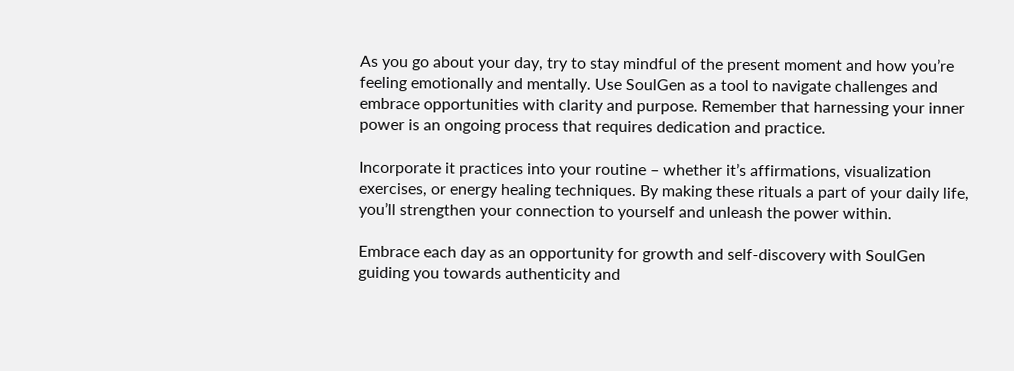As you go about your day, try to stay mindful of the present moment and how you’re feeling emotionally and mentally. Use SoulGen as a tool to navigate challenges and embrace opportunities with clarity and purpose. Remember that harnessing your inner power is an ongoing process that requires dedication and practice.

Incorporate it practices into your routine – whether it’s affirmations, visualization exercises, or energy healing techniques. By making these rituals a part of your daily life, you’ll strengthen your connection to yourself and unleash the power within.

Embrace each day as an opportunity for growth and self-discovery with SoulGen guiding you towards authenticity and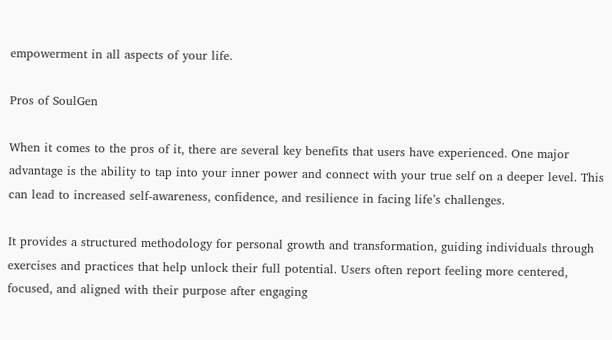empowerment in all aspects of your life.

Pros of SoulGen

When it comes to the pros of it, there are several key benefits that users have experienced. One major advantage is the ability to tap into your inner power and connect with your true self on a deeper level. This can lead to increased self-awareness, confidence, and resilience in facing life’s challenges.

It provides a structured methodology for personal growth and transformation, guiding individuals through exercises and practices that help unlock their full potential. Users often report feeling more centered, focused, and aligned with their purpose after engaging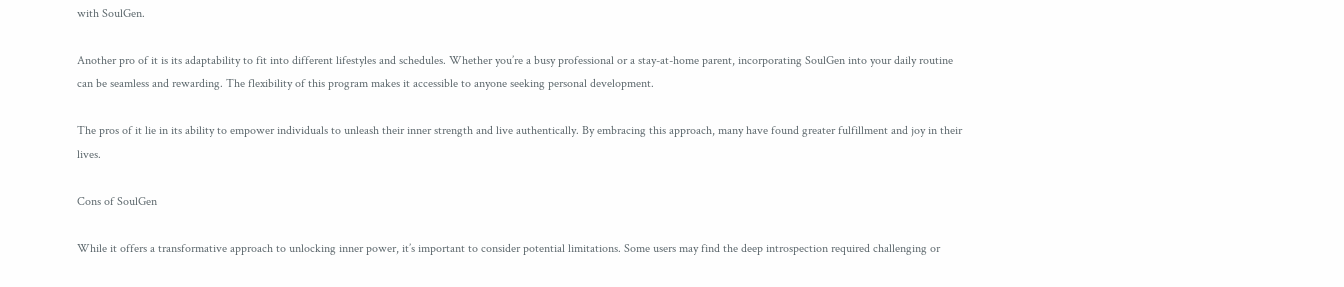with SoulGen.

Another pro of it is its adaptability to fit into different lifestyles and schedules. Whether you’re a busy professional or a stay-at-home parent, incorporating SoulGen into your daily routine can be seamless and rewarding. The flexibility of this program makes it accessible to anyone seeking personal development.

The pros of it lie in its ability to empower individuals to unleash their inner strength and live authentically. By embracing this approach, many have found greater fulfillment and joy in their lives.

Cons of SoulGen

While it offers a transformative approach to unlocking inner power, it’s important to consider potential limitations. Some users may find the deep introspection required challenging or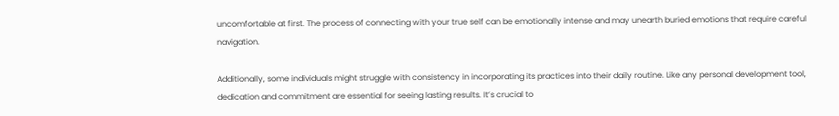uncomfortable at first. The process of connecting with your true self can be emotionally intense and may unearth buried emotions that require careful navigation.

Additionally, some individuals might struggle with consistency in incorporating its practices into their daily routine. Like any personal development tool, dedication and commitment are essential for seeing lasting results. It’s crucial to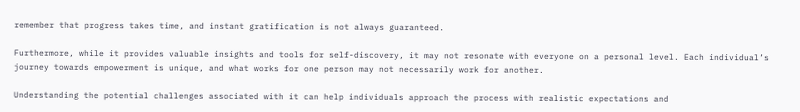remember that progress takes time, and instant gratification is not always guaranteed.

Furthermore, while it provides valuable insights and tools for self-discovery, it may not resonate with everyone on a personal level. Each individual’s journey towards empowerment is unique, and what works for one person may not necessarily work for another.

Understanding the potential challenges associated with it can help individuals approach the process with realistic expectations and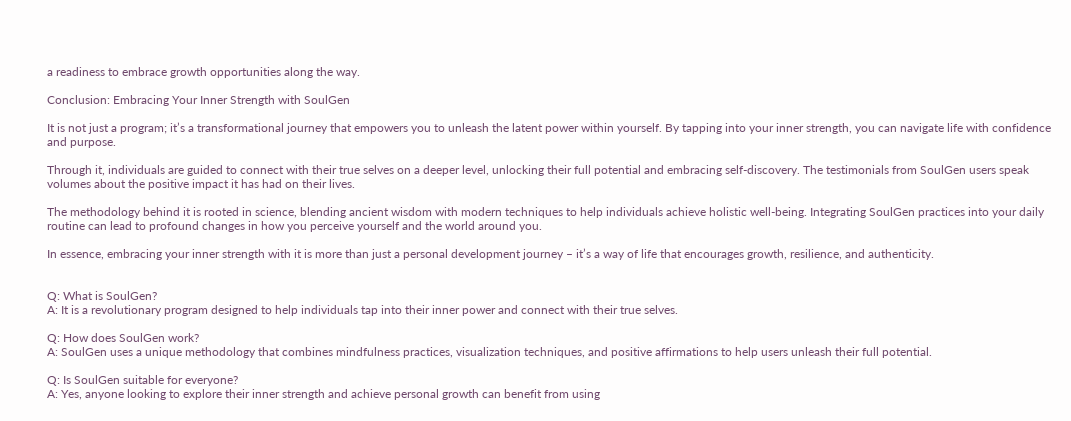a readiness to embrace growth opportunities along the way.

Conclusion: Embracing Your Inner Strength with SoulGen

It is not just a program; it’s a transformational journey that empowers you to unleash the latent power within yourself. By tapping into your inner strength, you can navigate life with confidence and purpose.

Through it, individuals are guided to connect with their true selves on a deeper level, unlocking their full potential and embracing self-discovery. The testimonials from SoulGen users speak volumes about the positive impact it has had on their lives.

The methodology behind it is rooted in science, blending ancient wisdom with modern techniques to help individuals achieve holistic well-being. Integrating SoulGen practices into your daily routine can lead to profound changes in how you perceive yourself and the world around you.

In essence, embracing your inner strength with it is more than just a personal development journey – it’s a way of life that encourages growth, resilience, and authenticity.


Q: What is SoulGen?
A: It is a revolutionary program designed to help individuals tap into their inner power and connect with their true selves.

Q: How does SoulGen work?
A: SoulGen uses a unique methodology that combines mindfulness practices, visualization techniques, and positive affirmations to help users unleash their full potential.

Q: Is SoulGen suitable for everyone?
A: Yes, anyone looking to explore their inner strength and achieve personal growth can benefit from using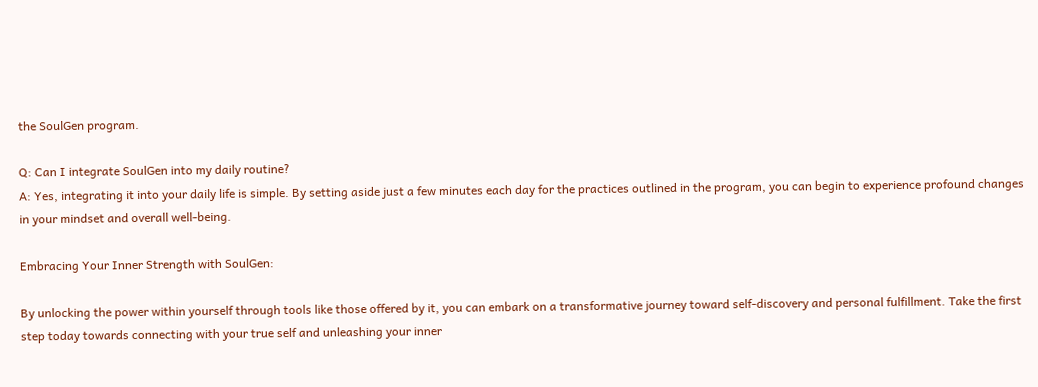the SoulGen program.

Q: Can I integrate SoulGen into my daily routine?
A: Yes, integrating it into your daily life is simple. By setting aside just a few minutes each day for the practices outlined in the program, you can begin to experience profound changes in your mindset and overall well-being.

Embracing Your Inner Strength with SoulGen:

By unlocking the power within yourself through tools like those offered by it, you can embark on a transformative journey toward self-discovery and personal fulfillment. Take the first step today towards connecting with your true self and unleashing your inner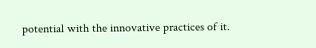potential with the innovative practices of it.